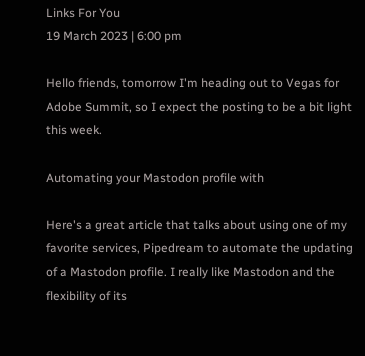Links For You
19 March 2023 | 6:00 pm

Hello friends, tomorrow I'm heading out to Vegas for Adobe Summit, so I expect the posting to be a bit light this week.

Automating your Mastodon profile with

Here's a great article that talks about using one of my favorite services, Pipedream to automate the updating of a Mastodon profile. I really like Mastodon and the flexibility of its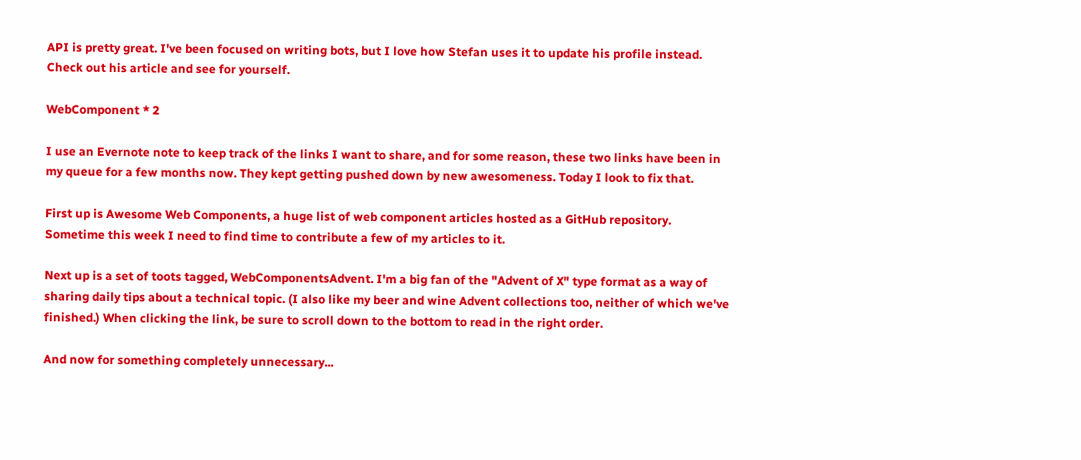API is pretty great. I've been focused on writing bots, but I love how Stefan uses it to update his profile instead. Check out his article and see for yourself.

WebComponent * 2

I use an Evernote note to keep track of the links I want to share, and for some reason, these two links have been in my queue for a few months now. They kept getting pushed down by new awesomeness. Today I look to fix that.

First up is Awesome Web Components, a huge list of web component articles hosted as a GitHub repository. Sometime this week I need to find time to contribute a few of my articles to it.

Next up is a set of toots tagged, WebComponentsAdvent. I'm a big fan of the "Advent of X" type format as a way of sharing daily tips about a technical topic. (I also like my beer and wine Advent collections too, neither of which we've finished.) When clicking the link, be sure to scroll down to the bottom to read in the right order.

And now for something completely unnecessary...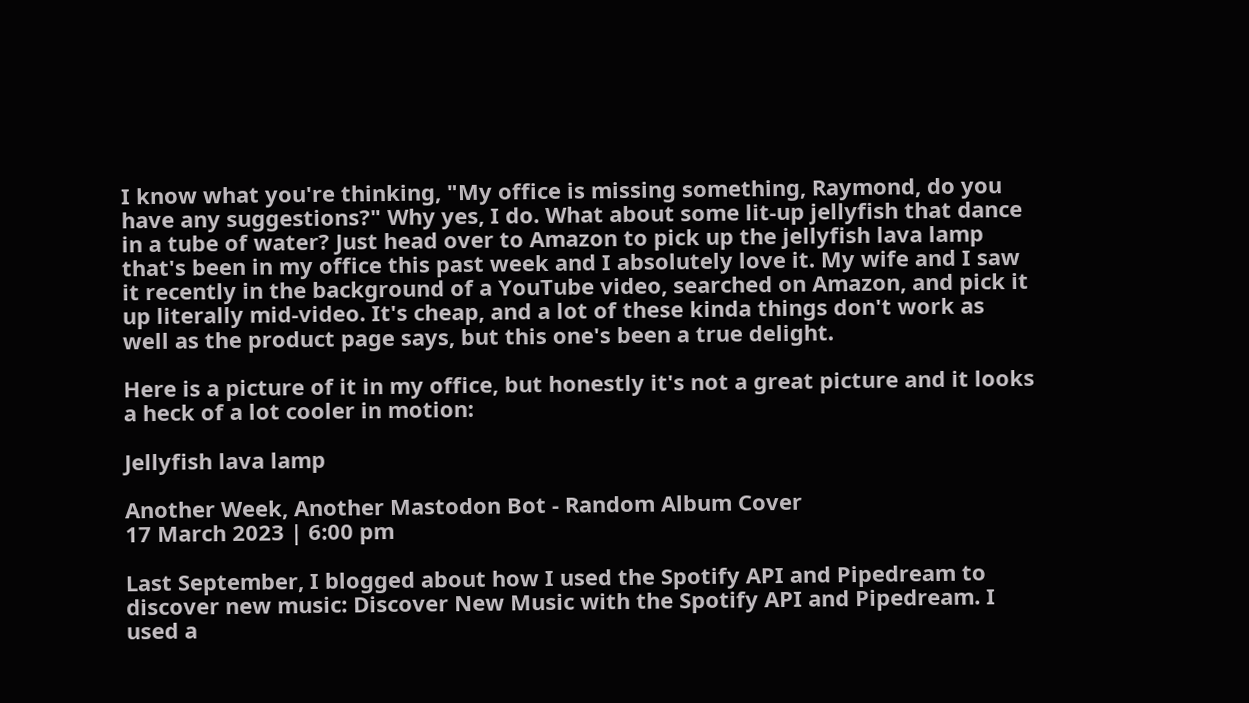I know what you're thinking, "My office is missing something, Raymond, do you have any suggestions?" Why yes, I do. What about some lit-up jellyfish that dance in a tube of water? Just head over to Amazon to pick up the jellyfish lava lamp that's been in my office this past week and I absolutely love it. My wife and I saw it recently in the background of a YouTube video, searched on Amazon, and pick it up literally mid-video. It's cheap, and a lot of these kinda things don't work as well as the product page says, but this one's been a true delight.

Here is a picture of it in my office, but honestly it's not a great picture and it looks a heck of a lot cooler in motion:

Jellyfish lava lamp

Another Week, Another Mastodon Bot - Random Album Cover
17 March 2023 | 6:00 pm

Last September, I blogged about how I used the Spotify API and Pipedream to discover new music: Discover New Music with the Spotify API and Pipedream. I used a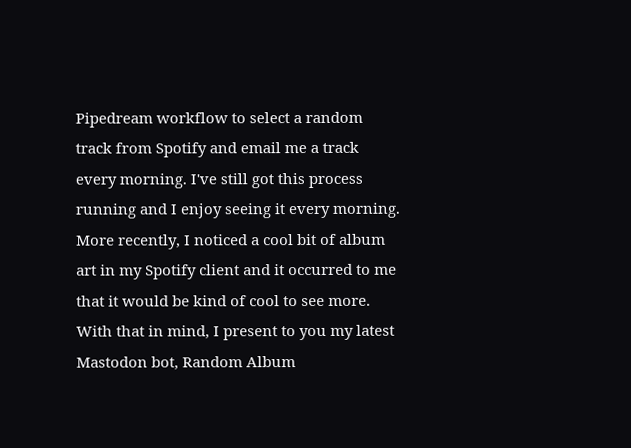Pipedream workflow to select a random track from Spotify and email me a track every morning. I've still got this process running and I enjoy seeing it every morning. More recently, I noticed a cool bit of album art in my Spotify client and it occurred to me that it would be kind of cool to see more. With that in mind, I present to you my latest Mastodon bot, Random Album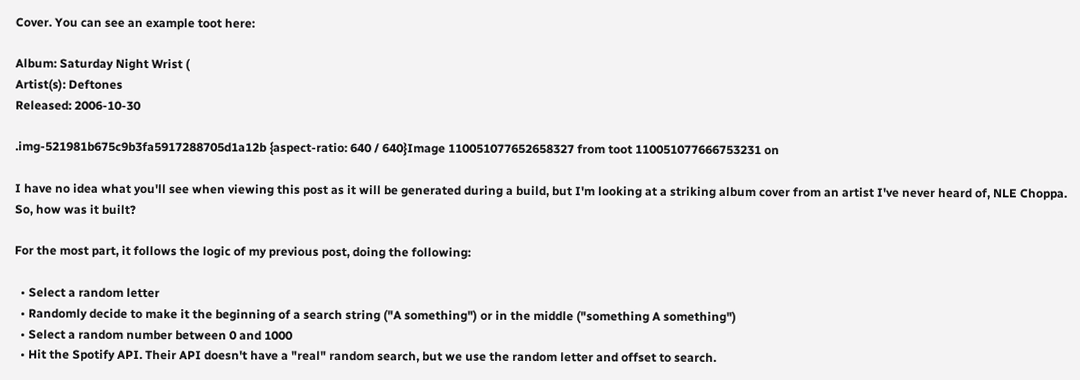Cover. You can see an example toot here:

Album: Saturday Night Wrist (
Artist(s): Deftones
Released: 2006-10-30

.img-521981b675c9b3fa5917288705d1a12b {aspect-ratio: 640 / 640}Image 110051077652658327 from toot 110051077666753231 on

I have no idea what you'll see when viewing this post as it will be generated during a build, but I'm looking at a striking album cover from an artist I've never heard of, NLE Choppa. So, how was it built?

For the most part, it follows the logic of my previous post, doing the following:

  • Select a random letter
  • Randomly decide to make it the beginning of a search string ("A something") or in the middle ("something A something")
  • Select a random number between 0 and 1000
  • Hit the Spotify API. Their API doesn't have a "real" random search, but we use the random letter and offset to search.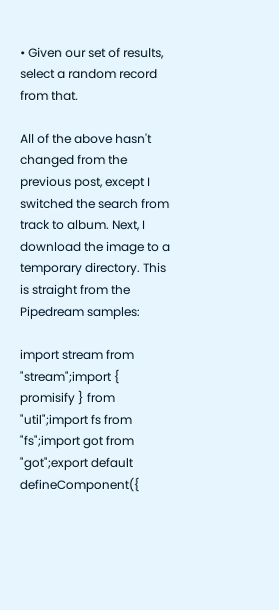• Given our set of results, select a random record from that.

All of the above hasn't changed from the previous post, except I switched the search from track to album. Next, I download the image to a temporary directory. This is straight from the Pipedream samples:

import stream from "stream";import { promisify } from "util";import fs from "fs";import got from "got";export default defineComponent({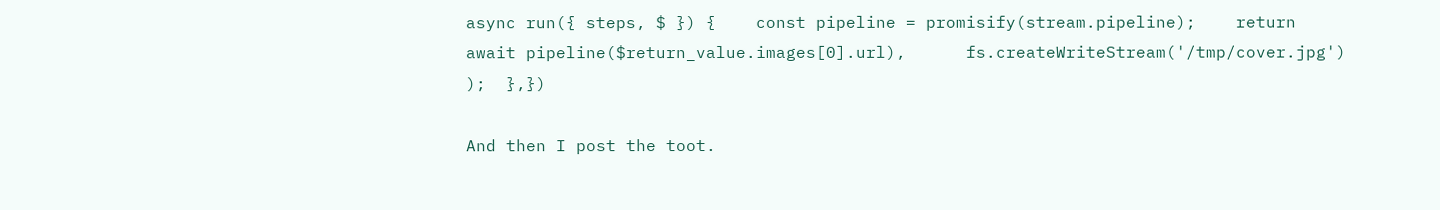async run({ steps, $ }) {    const pipeline = promisify(stream.pipeline);    return await pipeline($return_value.images[0].url),      fs.createWriteStream('/tmp/cover.jpg')    );  },})

And then I post the toot.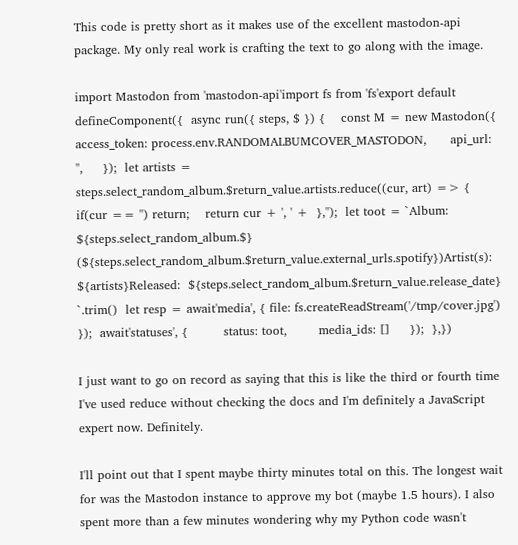This code is pretty short as it makes use of the excellent mastodon-api package. My only real work is crafting the text to go along with the image.

import Mastodon from 'mastodon-api'import fs from 'fs'export default defineComponent({  async run({ steps, $ }) {    const M = new Mastodon({      access_token: process.env.RANDOMALBUMCOVER_MASTODON,      api_url: '',     });  let artists = steps.select_random_album.$return_value.artists.reduce((cur, art) => {    if(cur == '') return;    return cur + ', ' +  },'');  let toot = `Album:     ${steps.select_random_album.$} (${steps.select_random_album.$return_value.external_urls.spotify})Artist(s): ${artists}Released:  ${steps.select_random_album.$return_value.release_date}  `.trim()  let resp = await'media', { file: fs.createReadStream('/tmp/cover.jpg') });  await'statuses', {         status: toot,        media_ids: []     });  },})

I just want to go on record as saying that this is like the third or fourth time I've used reduce without checking the docs and I'm definitely a JavaScript expert now. Definitely.

I'll point out that I spent maybe thirty minutes total on this. The longest wait for was the Mastodon instance to approve my bot (maybe 1.5 hours). I also spent more than a few minutes wondering why my Python code wasn't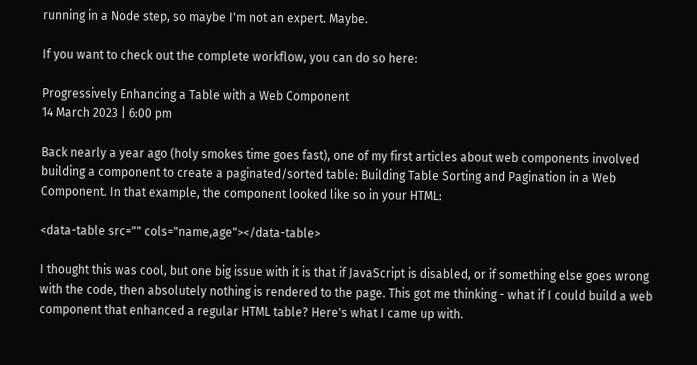running in a Node step, so maybe I'm not an expert. Maybe.

If you want to check out the complete workflow, you can do so here:

Progressively Enhancing a Table with a Web Component
14 March 2023 | 6:00 pm

Back nearly a year ago (holy smokes time goes fast), one of my first articles about web components involved building a component to create a paginated/sorted table: Building Table Sorting and Pagination in a Web Component. In that example, the component looked like so in your HTML:

<data-table src="" cols="name,age"></data-table>

I thought this was cool, but one big issue with it is that if JavaScript is disabled, or if something else goes wrong with the code, then absolutely nothing is rendered to the page. This got me thinking - what if I could build a web component that enhanced a regular HTML table? Here's what I came up with.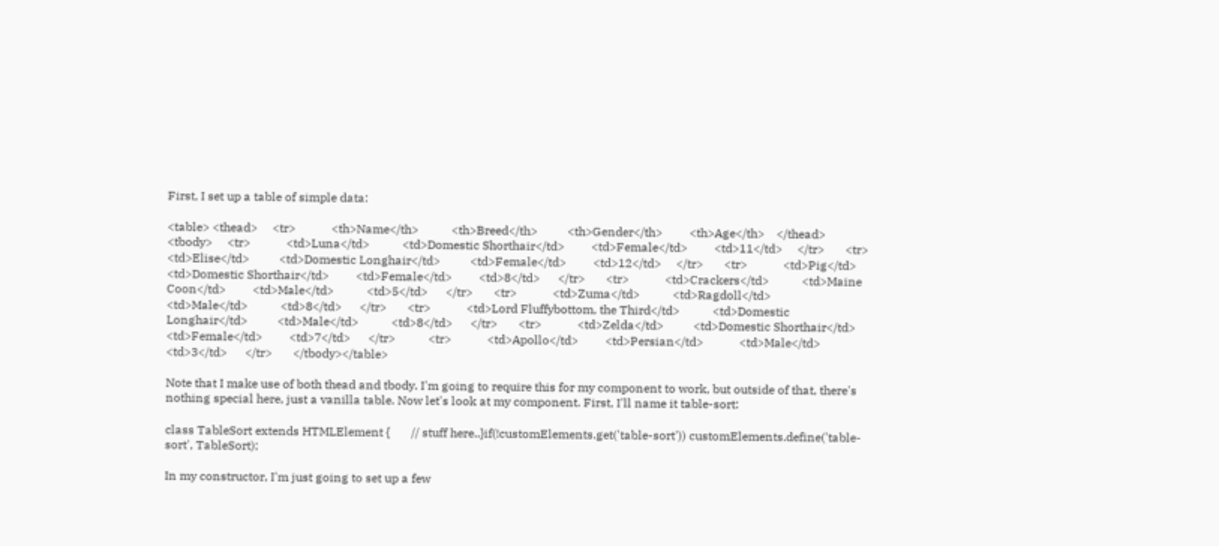First, I set up a table of simple data:

<table> <thead>     <tr>            <th>Name</th>           <th>Breed</th>          <th>Gender</th>         <th>Age</th>    </thead>    <tbody>     <tr>            <td>Luna</td>           <td>Domestic Shorthair</td>         <td>Female</td>         <td>11</td>     </tr>       <tr>            <td>Elise</td>          <td>Domestic Longhair</td>          <td>Female</td>         <td>12</td>     </tr>       <tr>            <td>Pig</td>            <td>Domestic Shorthair</td>         <td>Female</td>         <td>8</td>      </tr>       <tr>            <td>Crackers</td>           <td>Maine Coon</td>         <td>Male</td>           <td>5</td>      </tr>       <tr>            <td>Zuma</td>           <td>Ragdoll</td>            <td>Male</td>           <td>8</td>      </tr>       <tr>            <td>Lord Fluffybottom, the Third</td>           <td>Domestic Longhair</td>          <td>Male</td>           <td>8</td>      </tr>       <tr>            <td>Zelda</td>          <td>Domestic Shorthair</td>         <td>Female</td>         <td>7</td>      </tr>           <tr>            <td>Apollo</td>         <td>Persian</td>            <td>Male</td>           <td>3</td>      </tr>       </tbody></table>

Note that I make use of both thead and tbody. I'm going to require this for my component to work, but outside of that, there's nothing special here, just a vanilla table. Now let's look at my component. First, I'll name it table-sort:

class TableSort extends HTMLElement {       // stuff here..}if(!customElements.get('table-sort')) customElements.define('table-sort', TableSort);

In my constructor, I'm just going to set up a few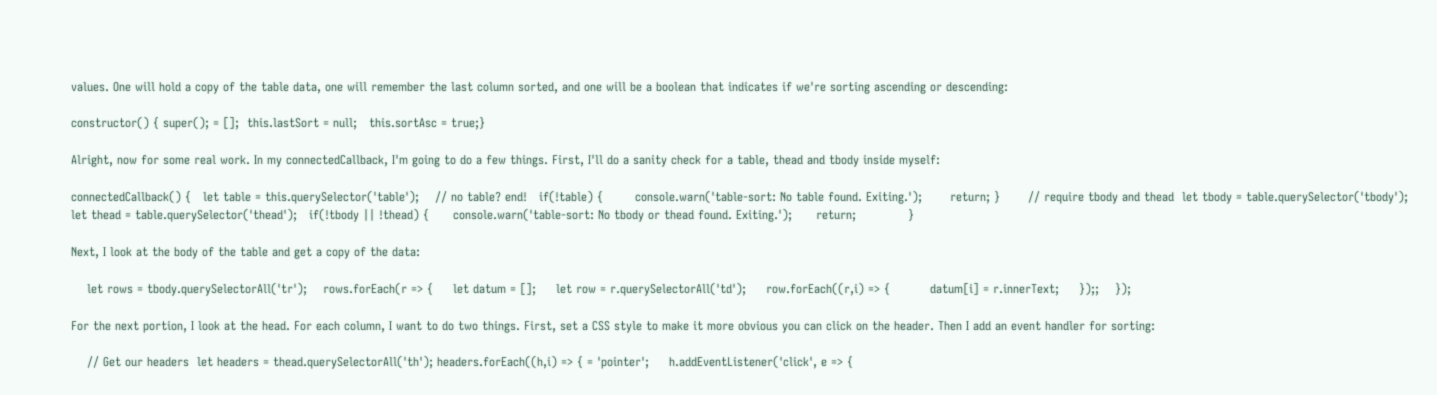values. One will hold a copy of the table data, one will remember the last column sorted, and one will be a boolean that indicates if we're sorting ascending or descending:

constructor() { super(); = [];  this.lastSort = null;   this.sortAsc = true;}

Alright, now for some real work. In my connectedCallback, I'm going to do a few things. First, I'll do a sanity check for a table, thead and tbody inside myself:

connectedCallback() {   let table = this.querySelector('table');    // no table? end!   if(!table) {        console.warn('table-sort: No table found. Exiting.');       return; }       // require tbody and thead  let tbody = table.querySelector('tbody');   let thead = table.querySelector('thead');   if(!tbody || !thead) {      console.warn('table-sort: No tbody or thead found. Exiting.');      return;             }

Next, I look at the body of the table and get a copy of the data:

    let rows = tbody.querySelectorAll('tr');    rows.forEach(r => {     let datum = [];     let row = r.querySelectorAll('td');     row.forEach((r,i) => {          datum[i] = r.innerText;     });;    });

For the next portion, I look at the head. For each column, I want to do two things. First, set a CSS style to make it more obvious you can click on the header. Then I add an event handler for sorting:

    // Get our headers  let headers = thead.querySelectorAll('th'); headers.forEach((h,i) => { = 'pointer';     h.addEventListener('click', e => {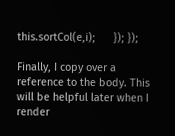this.sortCol(e,i);      }); });

Finally, I copy over a reference to the body. This will be helpful later when I render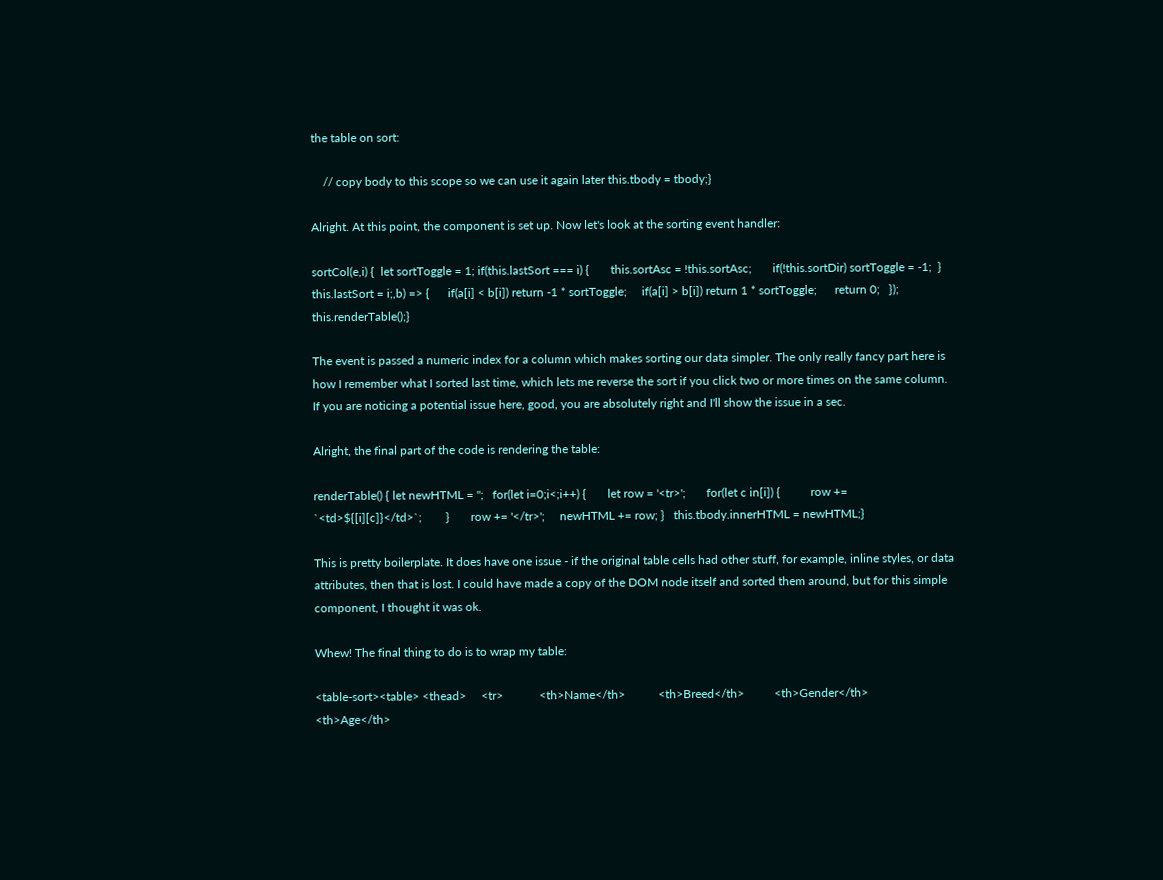the table on sort:

    // copy body to this scope so we can use it again later this.tbody = tbody;}

Alright. At this point, the component is set up. Now let's look at the sorting event handler:

sortCol(e,i) {  let sortToggle = 1; if(this.lastSort === i) {       this.sortAsc = !this.sortAsc;       if(!this.sortDir) sortToggle = -1;  }   this.lastSort = i;,b) => {      if(a[i] < b[i]) return -1 * sortToggle;     if(a[i] > b[i]) return 1 * sortToggle;      return 0;   });     this.renderTable();}

The event is passed a numeric index for a column which makes sorting our data simpler. The only really fancy part here is how I remember what I sorted last time, which lets me reverse the sort if you click two or more times on the same column. If you are noticing a potential issue here, good, you are absolutely right and I'll show the issue in a sec.

Alright, the final part of the code is rendering the table:

renderTable() { let newHTML = '';   for(let i=0;i<;i++) {       let row = '<tr>';       for(let c in[i]) {          row += `<td>${[i][c]}</td>`;        }       row += '</tr>';     newHTML += row; }   this.tbody.innerHTML = newHTML;}

This is pretty boilerplate. It does have one issue - if the original table cells had other stuff, for example, inline styles, or data attributes, then that is lost. I could have made a copy of the DOM node itself and sorted them around, but for this simple component, I thought it was ok.

Whew! The final thing to do is to wrap my table:

<table-sort><table> <thead>     <tr>            <th>Name</th>           <th>Breed</th>          <th>Gender</th>         <th>Age</th>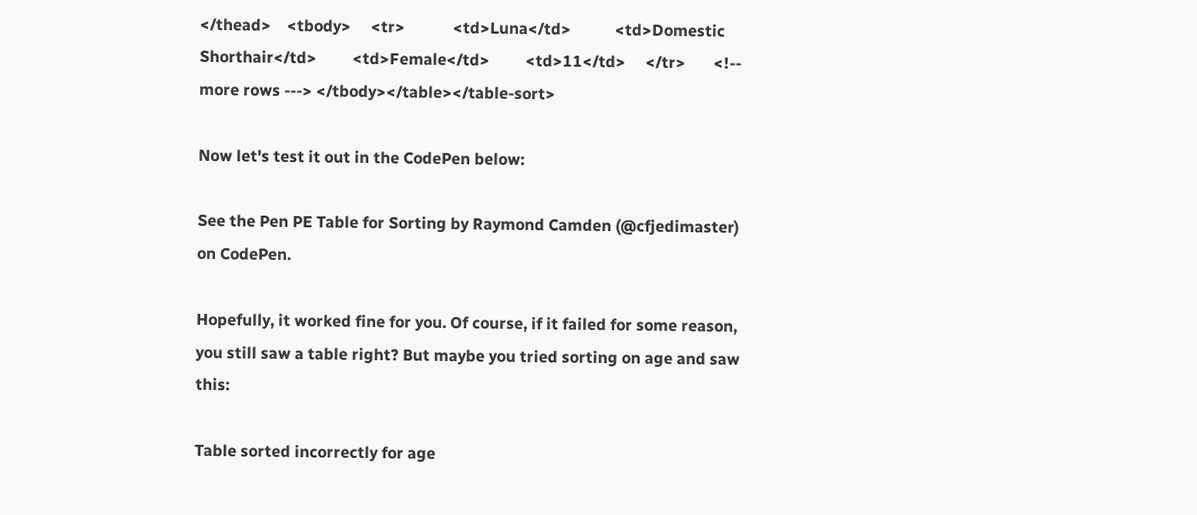</thead>    <tbody>     <tr>            <td>Luna</td>           <td>Domestic Shorthair</td>         <td>Female</td>         <td>11</td>     </tr>       <!-- more rows ---> </tbody></table></table-sort>

Now let's test it out in the CodePen below:

See the Pen PE Table for Sorting by Raymond Camden (@cfjedimaster) on CodePen.

Hopefully, it worked fine for you. Of course, if it failed for some reason, you still saw a table right? But maybe you tried sorting on age and saw this:

Table sorted incorrectly for age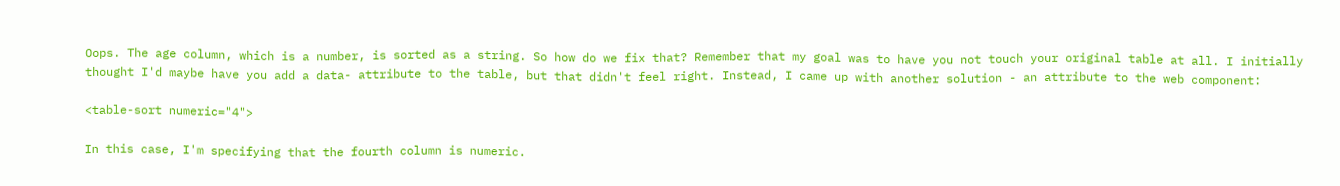Oops. The age column, which is a number, is sorted as a string. So how do we fix that? Remember that my goal was to have you not touch your original table at all. I initially thought I'd maybe have you add a data- attribute to the table, but that didn't feel right. Instead, I came up with another solution - an attribute to the web component:

<table-sort numeric="4">

In this case, I'm specifying that the fourth column is numeric.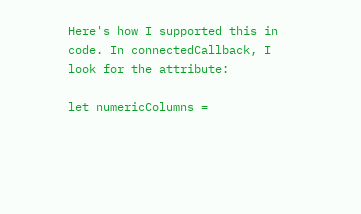Here's how I supported this in code. In connectedCallback, I look for the attribute:

let numericColumns =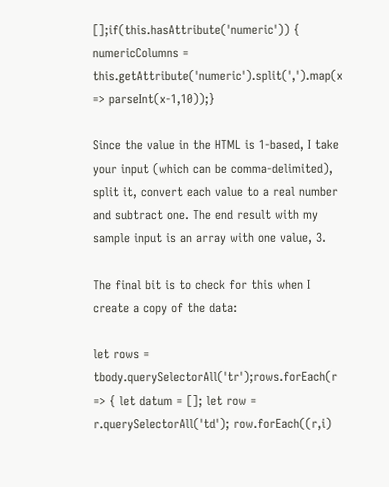[];if(this.hasAttribute('numeric')) {  numericColumns = this.getAttribute('numeric').split(',').map(x => parseInt(x-1,10));}

Since the value in the HTML is 1-based, I take your input (which can be comma-delimited), split it, convert each value to a real number and subtract one. The end result with my sample input is an array with one value, 3.

The final bit is to check for this when I create a copy of the data:

let rows = tbody.querySelectorAll('tr');rows.forEach(r => { let datum = []; let row = r.querySelectorAll('td'); row.forEach((r,i)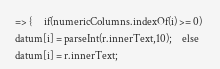=> {      if(numericColumns.indexOf(i) >= 0) datum[i] = parseInt(r.innerText,10);     else datum[i] = r.innerText;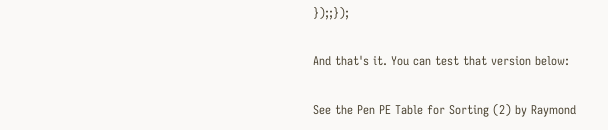});;});

And that's it. You can test that version below:

See the Pen PE Table for Sorting (2) by Raymond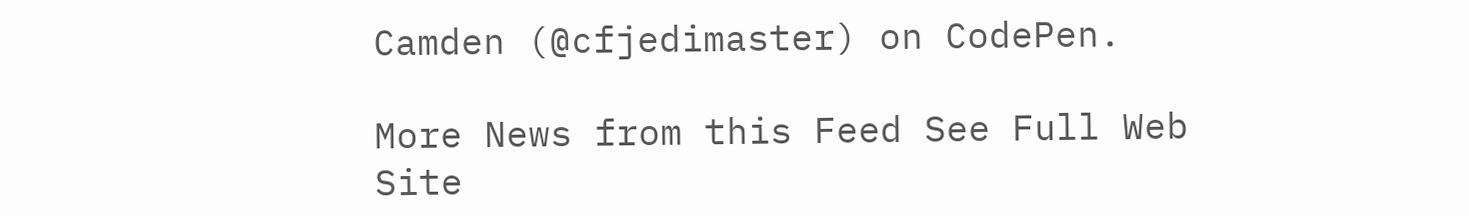Camden (@cfjedimaster) on CodePen.

More News from this Feed See Full Web Site